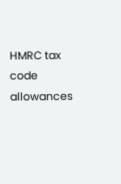HMRC tax code allowances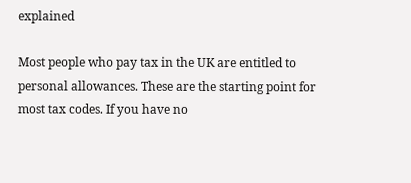explained

Most people who pay tax in the UK are entitled to personal allowances. These are the starting point for most tax codes. If you have no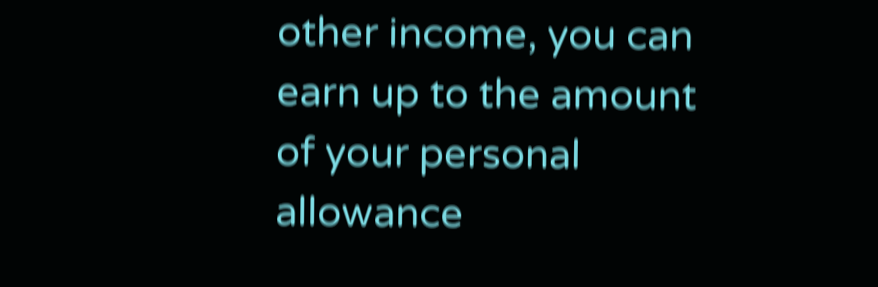other income, you can earn up to the amount of your personal allowance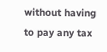without having to pay any tax